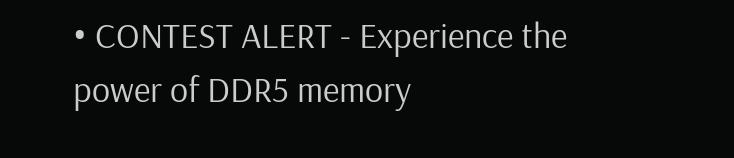• CONTEST ALERT - Experience the power of DDR5 memory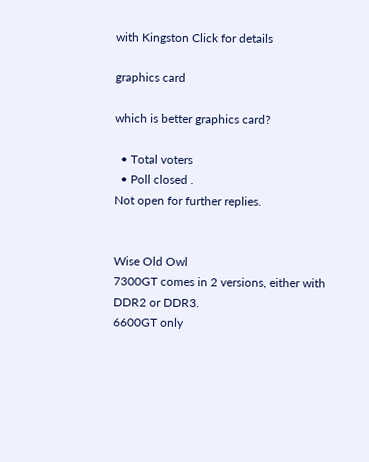with Kingston Click for details

graphics card

which is better graphics card?

  • Total voters
  • Poll closed .
Not open for further replies.


Wise Old Owl
7300GT comes in 2 versions, either with DDR2 or DDR3.
6600GT only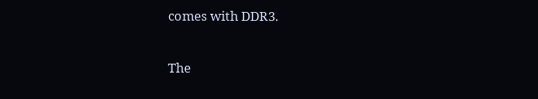comes with DDR3.

The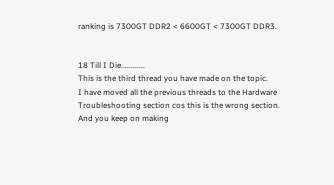ranking is 7300GT DDR2 < 6600GT < 7300GT DDR3.


18 Till I Die............
This is the third thread you have made on the topic.
I have moved all the previous threads to the Hardware Troubleshooting section cos this is the wrong section.
And you keep on making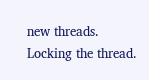new threads.
Locking the thread.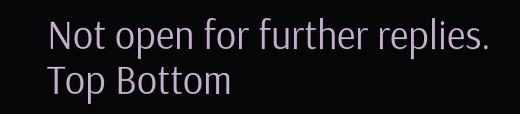Not open for further replies.
Top Bottom